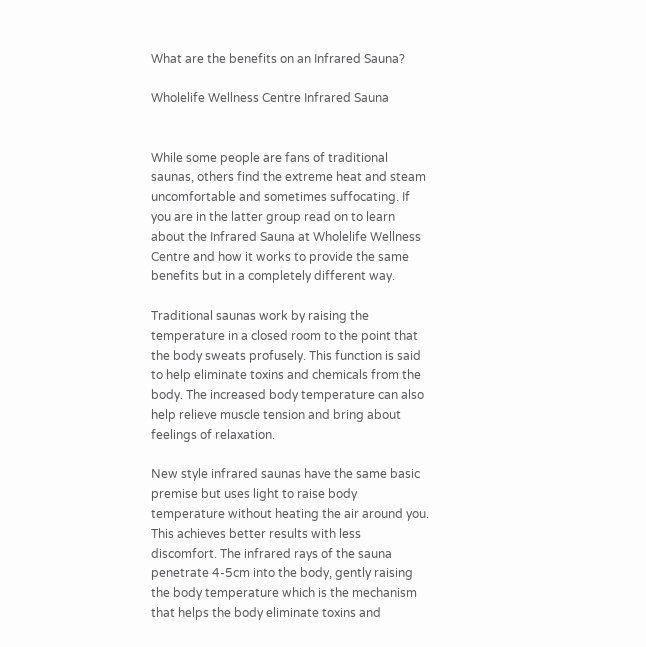What are the benefits on an Infrared Sauna?

Wholelife Wellness Centre Infrared Sauna


While some people are fans of traditional saunas, others find the extreme heat and steam uncomfortable and sometimes suffocating. If you are in the latter group read on to learn about the Infrared Sauna at Wholelife Wellness Centre and how it works to provide the same benefits but in a completely different way.

Traditional saunas work by raising the temperature in a closed room to the point that the body sweats profusely. This function is said to help eliminate toxins and chemicals from the body. The increased body temperature can also help relieve muscle tension and bring about feelings of relaxation.

New style infrared saunas have the same basic premise but uses light to raise body temperature without heating the air around you. This achieves better results with less discomfort. The infrared rays of the sauna penetrate 4-5cm into the body, gently raising the body temperature which is the mechanism that helps the body eliminate toxins and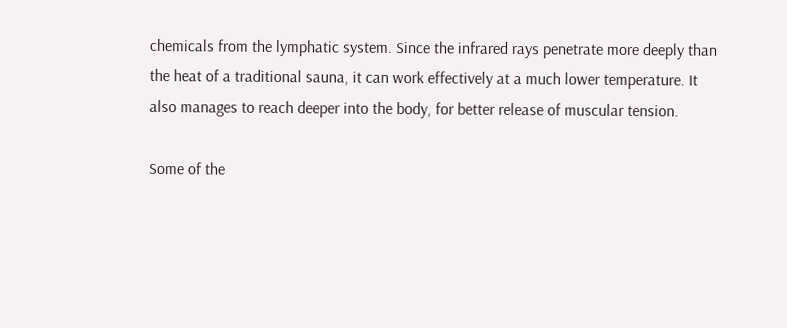chemicals from the lymphatic system. Since the infrared rays penetrate more deeply than the heat of a traditional sauna, it can work effectively at a much lower temperature. It also manages to reach deeper into the body, for better release of muscular tension.

Some of the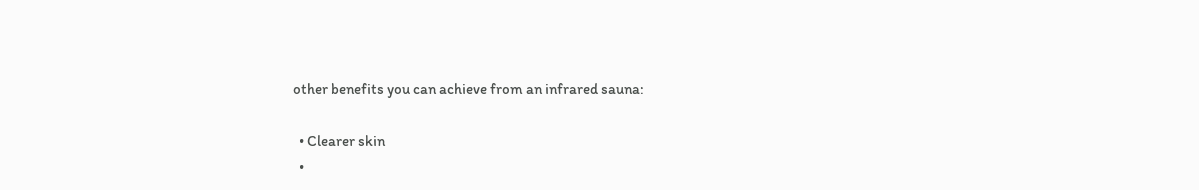other benefits you can achieve from an infrared sauna:

  • Clearer skin
  •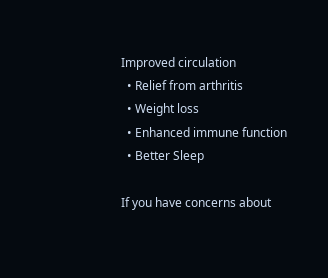Improved circulation
  • Relief from arthritis
  • Weight loss
  • Enhanced immune function
  • Better Sleep

If you have concerns about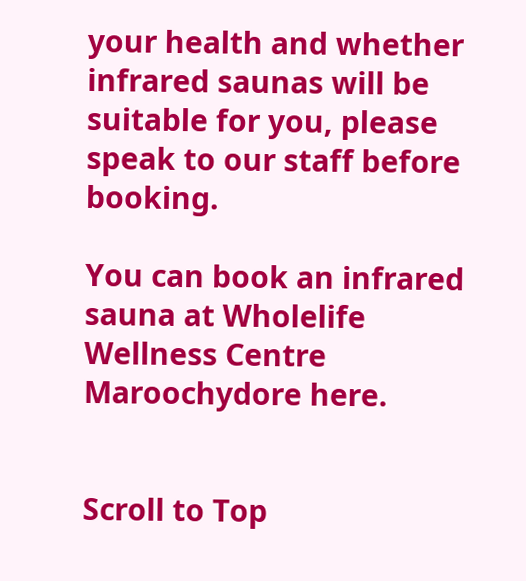your health and whether infrared saunas will be suitable for you, please speak to our staff before booking.

You can book an infrared sauna at Wholelife Wellness Centre Maroochydore here.


Scroll to Top